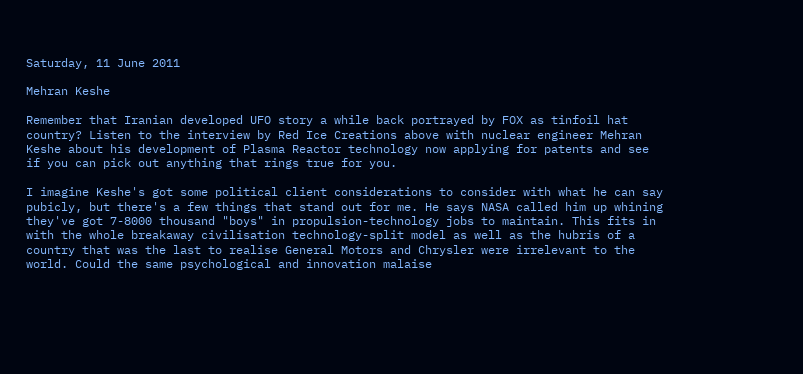Saturday, 11 June 2011

Mehran Keshe

Remember that Iranian developed UFO story a while back portrayed by FOX as tinfoil hat country? Listen to the interview by Red Ice Creations above with nuclear engineer Mehran Keshe about his development of Plasma Reactor technology now applying for patents and see if you can pick out anything that rings true for you.

I imagine Keshe's got some political client considerations to consider with what he can say pubicly, but there's a few things that stand out for me. He says NASA called him up whining they've got 7-8000 thousand "boys" in propulsion-technology jobs to maintain. This fits in with the whole breakaway civilisation technology-split model as well as the hubris of a country that was the last to realise General Motors and Chrysler were irrelevant to the world. Could the same psychological and innovation malaise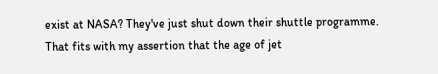exist at NASA? They've just shut down their shuttle programme. That fits with my assertion that the age of jet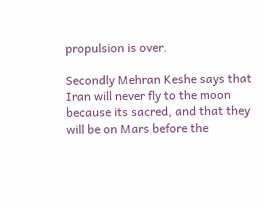propulsion is over.

Secondly Mehran Keshe says that Iran will never fly to the moon because its sacred, and that they will be on Mars before the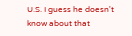U.S. I guess he doesn't know about that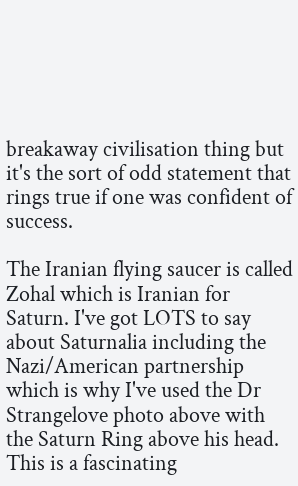breakaway civilisation thing but it's the sort of odd statement that rings true if one was confident of success.

The Iranian flying saucer is called Zohal which is Iranian for Saturn. I've got LOTS to say about Saturnalia including the Nazi/American partnership which is why I've used the Dr Strangelove photo above with the Saturn Ring above his head. This is a fascinating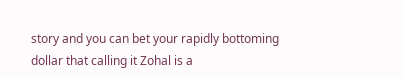story and you can bet your rapidly bottoming dollar that calling it Zohal is a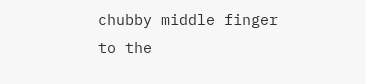chubby middle finger to the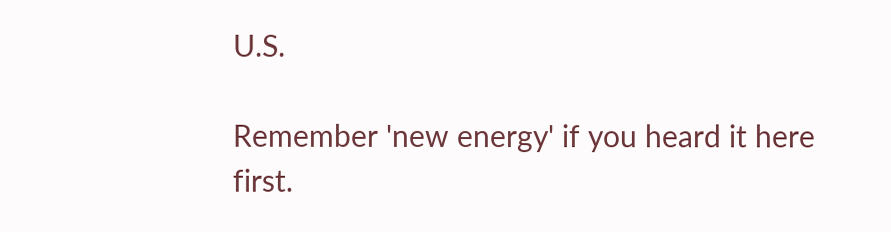U.S.

Remember 'new energy' if you heard it here first.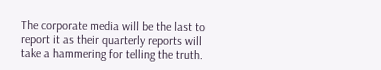The corporate media will be the last to report it as their quarterly reports will take a hammering for telling the truth.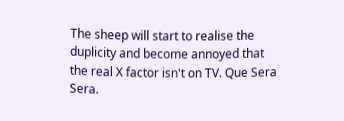The sheep will start to realise the duplicity and become annoyed that the real X factor isn't on TV. Que Sera Sera.